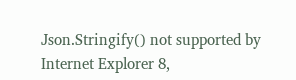Json.Stringify() not supported by Internet Explorer 8,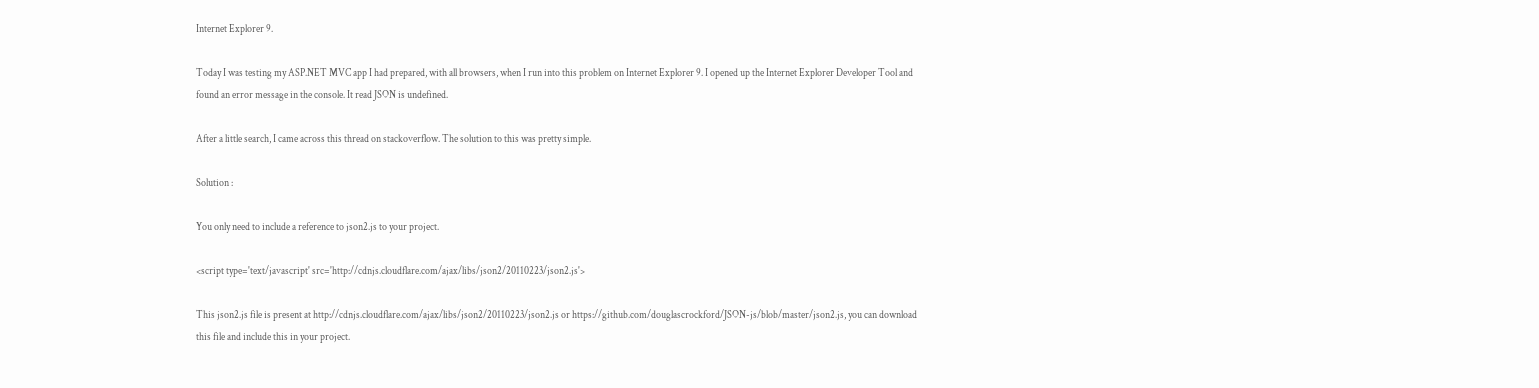Internet Explorer 9.

Today I was testing my ASP.NET MVC app I had prepared, with all browsers, when I run into this problem on Internet Explorer 9. I opened up the Internet Explorer Developer Tool and found an error message in the console. It read JSON is undefined.

After a little search, I came across this thread on stackoverflow. The solution to this was pretty simple.

Solution :

You only need to include a reference to json2.js to your project.

<script type='text/javascript' src='http://cdnjs.cloudflare.com/ajax/libs/json2/20110223/json2.js'>

This json2.js file is present at http://cdnjs.cloudflare.com/ajax/libs/json2/20110223/json2.js or https://github.com/douglascrockford/JSON-js/blob/master/json2.js, you can download this file and include this in your project.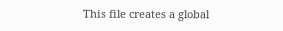This file creates a global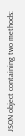JSON object containing two methods: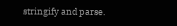stringify and parse.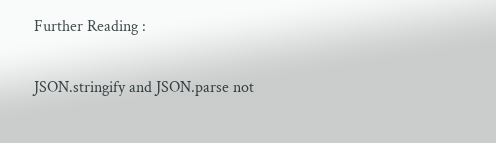Further Reading :

JSON.stringify and JSON.parse not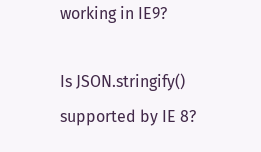working in IE9?

Is JSON.stringify() supported by IE 8?